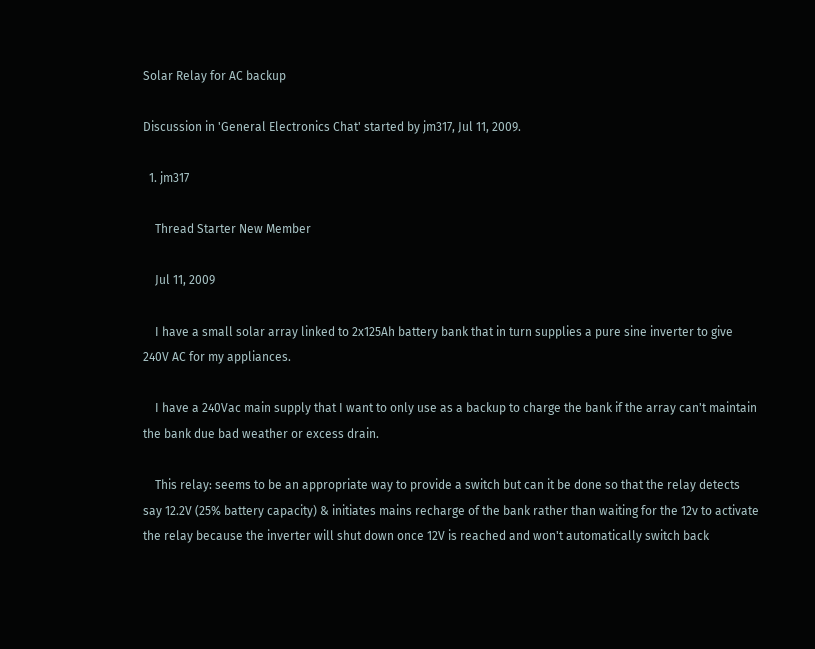Solar Relay for AC backup

Discussion in 'General Electronics Chat' started by jm317, Jul 11, 2009.

  1. jm317

    Thread Starter New Member

    Jul 11, 2009

    I have a small solar array linked to 2x125Ah battery bank that in turn supplies a pure sine inverter to give 240V AC for my appliances.

    I have a 240Vac main supply that I want to only use as a backup to charge the bank if the array can't maintain the bank due bad weather or excess drain.

    This relay: seems to be an appropriate way to provide a switch but can it be done so that the relay detects say 12.2V (25% battery capacity) & initiates mains recharge of the bank rather than waiting for the 12v to activate the relay because the inverter will shut down once 12V is reached and won't automatically switch back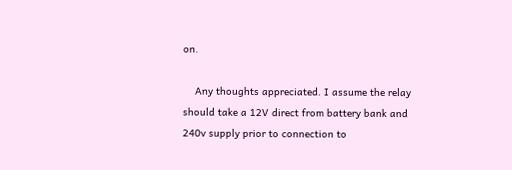on.

    Any thoughts appreciated. I assume the relay should take a 12V direct from battery bank and 240v supply prior to connection to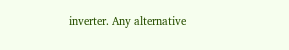inverter. Any alternative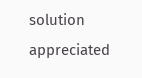solution appreciated